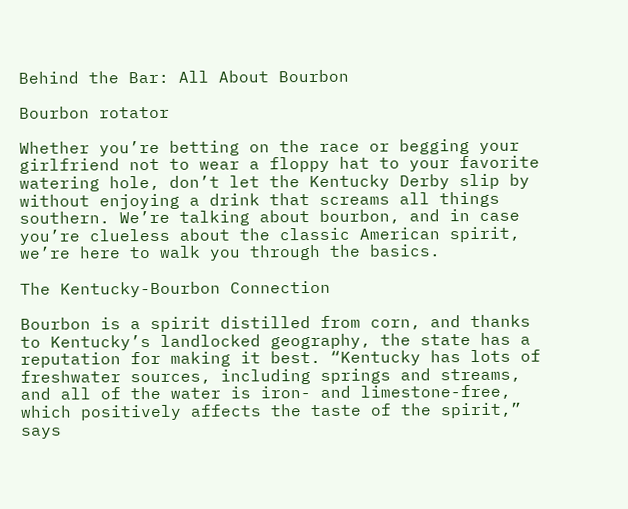Behind the Bar: All About Bourbon

Bourbon rotator

Whether you’re betting on the race or begging your girlfriend not to wear a floppy hat to your favorite watering hole, don’t let the Kentucky Derby slip by without enjoying a drink that screams all things southern. We’re talking about bourbon, and in case you’re clueless about the classic American spirit, we’re here to walk you through the basics.

The Kentucky-Bourbon Connection

Bourbon is a spirit distilled from corn, and thanks to Kentucky’s landlocked geography, the state has a reputation for making it best. “Kentucky has lots of freshwater sources, including springs and streams, and all of the water is iron- and limestone-free, which positively affects the taste of the spirit,” says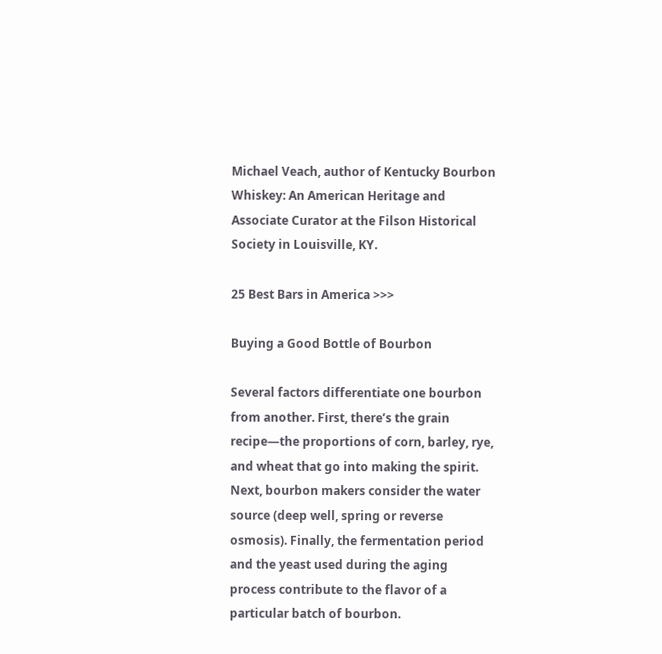Michael Veach, author of Kentucky Bourbon Whiskey: An American Heritage and Associate Curator at the Filson Historical Society in Louisville, KY.

25 Best Bars in America >>>

Buying a Good Bottle of Bourbon

Several factors differentiate one bourbon from another. First, there’s the grain recipe—the proportions of corn, barley, rye, and wheat that go into making the spirit. Next, bourbon makers consider the water source (deep well, spring or reverse osmosis). Finally, the fermentation period and the yeast used during the aging process contribute to the flavor of a particular batch of bourbon.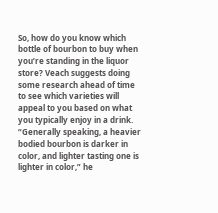So, how do you know which bottle of bourbon to buy when you’re standing in the liquor store? Veach suggests doing some research ahead of time to see which varieties will appeal to you based on what you typically enjoy in a drink. “Generally speaking, a heavier bodied bourbon is darker in color, and lighter tasting one is lighter in color,” he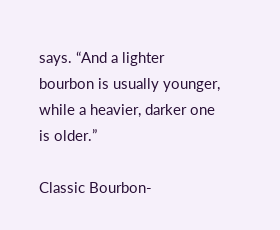says. “And a lighter bourbon is usually younger, while a heavier, darker one is older.”

Classic Bourbon-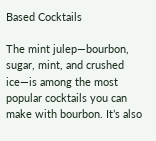Based Cocktails

The mint julep—bourbon, sugar, mint, and crushed ice—is among the most popular cocktails you can make with bourbon. It’s also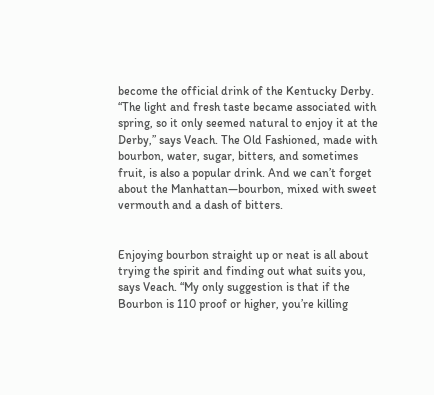become the official drink of the Kentucky Derby. “The light and fresh taste became associated with spring, so it only seemed natural to enjoy it at the Derby,” says Veach. The Old Fashioned, made with bourbon, water, sugar, bitters, and sometimes fruit, is also a popular drink. And we can’t forget about the Manhattan—bourbon, mixed with sweet vermouth and a dash of bitters.


Enjoying bourbon straight up or neat is all about trying the spirit and finding out what suits you, says Veach. “My only suggestion is that if the Bourbon is 110 proof or higher, you’re killing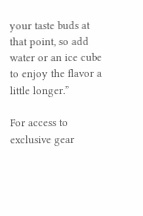your taste buds at that point, so add water or an ice cube to enjoy the flavor a little longer.”

For access to exclusive gear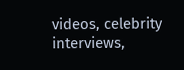videos, celebrity interviews,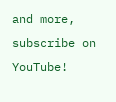and more, subscribe on YouTube!